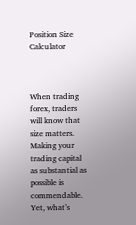Position Size Calculator



When trading forex, traders will know that size matters. Making your trading capital as substantial as possible is commendable. Yet, what’s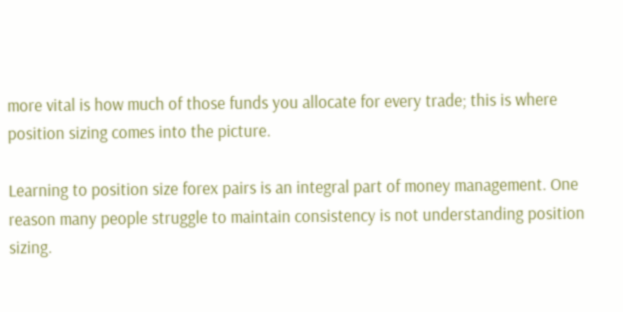more vital is how much of those funds you allocate for every trade; this is where position sizing comes into the picture.

Learning to position size forex pairs is an integral part of money management. One reason many people struggle to maintain consistency is not understanding position sizing.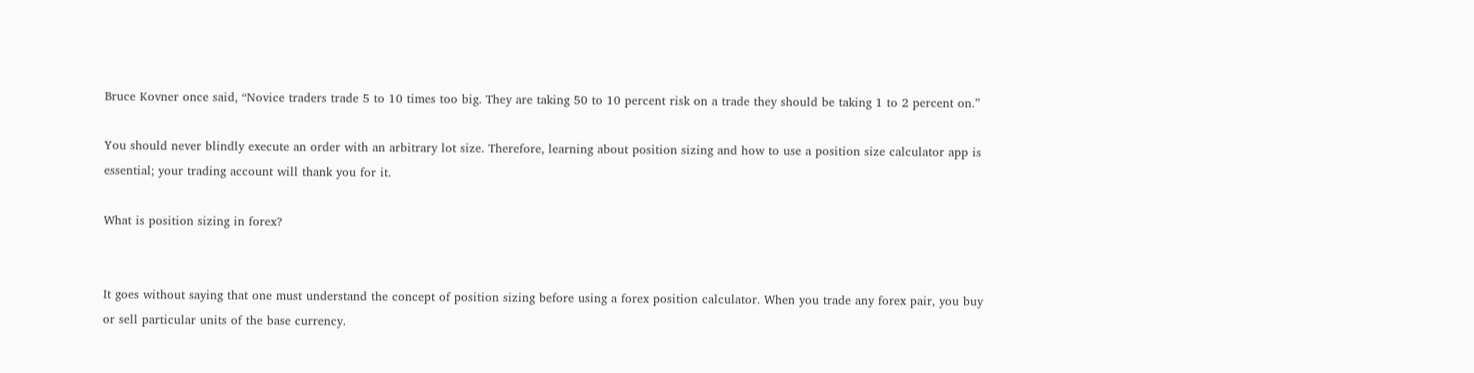Bruce Kovner once said, “Novice traders trade 5 to 10 times too big. They are taking 50 to 10 percent risk on a trade they should be taking 1 to 2 percent on.”

You should never blindly execute an order with an arbitrary lot size. Therefore, learning about position sizing and how to use a position size calculator app is essential; your trading account will thank you for it.

What is position sizing in forex?


It goes without saying that one must understand the concept of position sizing before using a forex position calculator. When you trade any forex pair, you buy or sell particular units of the base currency.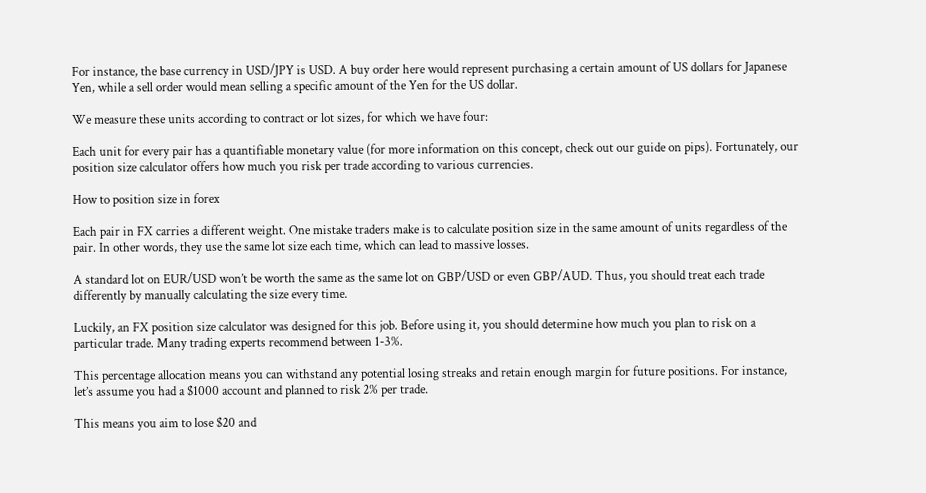For instance, the base currency in USD/JPY is USD. A buy order here would represent purchasing a certain amount of US dollars for Japanese Yen, while a sell order would mean selling a specific amount of the Yen for the US dollar.

We measure these units according to contract or lot sizes, for which we have four:

Each unit for every pair has a quantifiable monetary value (for more information on this concept, check out our guide on pips). Fortunately, our position size calculator offers how much you risk per trade according to various currencies.

How to position size in forex

Each pair in FX carries a different weight. One mistake traders make is to calculate position size in the same amount of units regardless of the pair. In other words, they use the same lot size each time, which can lead to massive losses.

A standard lot on EUR/USD won’t be worth the same as the same lot on GBP/USD or even GBP/AUD. Thus, you should treat each trade differently by manually calculating the size every time.

Luckily, an FX position size calculator was designed for this job. Before using it, you should determine how much you plan to risk on a particular trade. Many trading experts recommend between 1-3%.

This percentage allocation means you can withstand any potential losing streaks and retain enough margin for future positions. For instance, let’s assume you had a $1000 account and planned to risk 2% per trade.

This means you aim to lose $20 and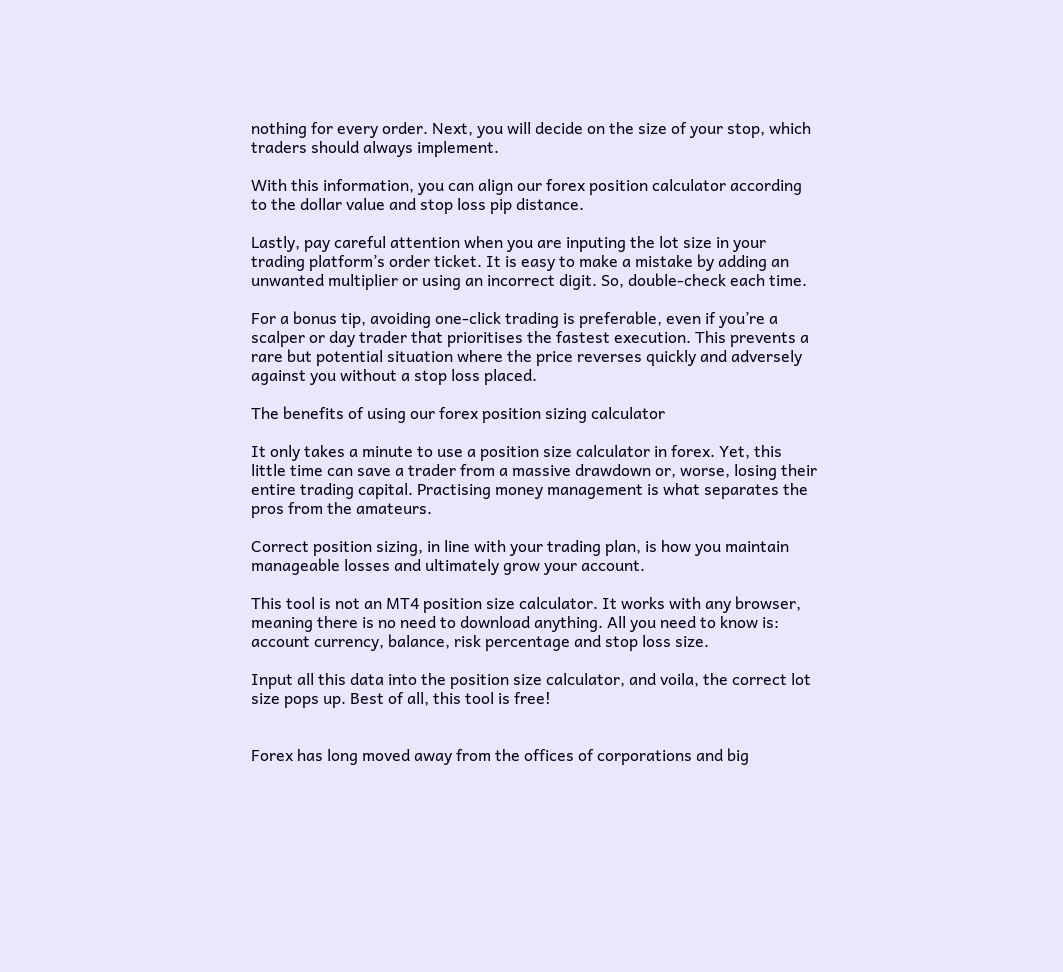nothing for every order. Next, you will decide on the size of your stop, which traders should always implement.

With this information, you can align our forex position calculator according to the dollar value and stop loss pip distance.

Lastly, pay careful attention when you are inputing the lot size in your trading platform’s order ticket. It is easy to make a mistake by adding an unwanted multiplier or using an incorrect digit. So, double-check each time.

For a bonus tip, avoiding one-click trading is preferable, even if you’re a scalper or day trader that prioritises the fastest execution. This prevents a rare but potential situation where the price reverses quickly and adversely against you without a stop loss placed.

The benefits of using our forex position sizing calculator

It only takes a minute to use a position size calculator in forex. Yet, this little time can save a trader from a massive drawdown or, worse, losing their entire trading capital. Practising money management is what separates the pros from the amateurs.

Correct position sizing, in line with your trading plan, is how you maintain manageable losses and ultimately grow your account.

This tool is not an MT4 position size calculator. It works with any browser, meaning there is no need to download anything. All you need to know is: account currency, balance, risk percentage and stop loss size.

Input all this data into the position size calculator, and voila, the correct lot size pops up. Best of all, this tool is free!


Forex has long moved away from the offices of corporations and big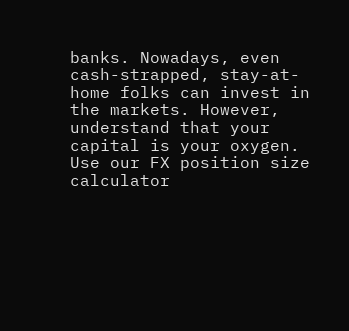banks. Nowadays, even cash-strapped, stay-at-home folks can invest in the markets. However, understand that your capital is your oxygen. Use our FX position size calculator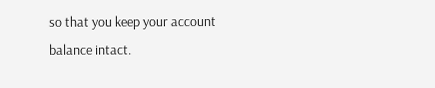so that you keep your account balance intact.